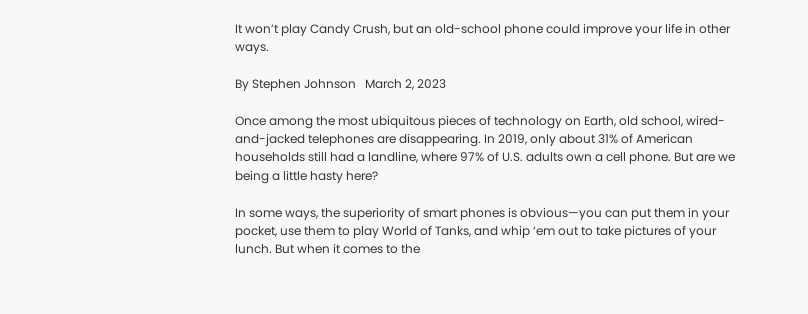It won’t play Candy Crush, but an old-school phone could improve your life in other ways.

By Stephen Johnson   March 2, 2023

Once among the most ubiquitous pieces of technology on Earth, old school, wired-and-jacked telephones are disappearing. In 2019, only about 31% of American households still had a landline, where 97% of U.S. adults own a cell phone. But are we being a little hasty here?

In some ways, the superiority of smart phones is obvious—you can put them in your pocket, use them to play World of Tanks, and whip ‘em out to take pictures of your lunch. But when it comes to the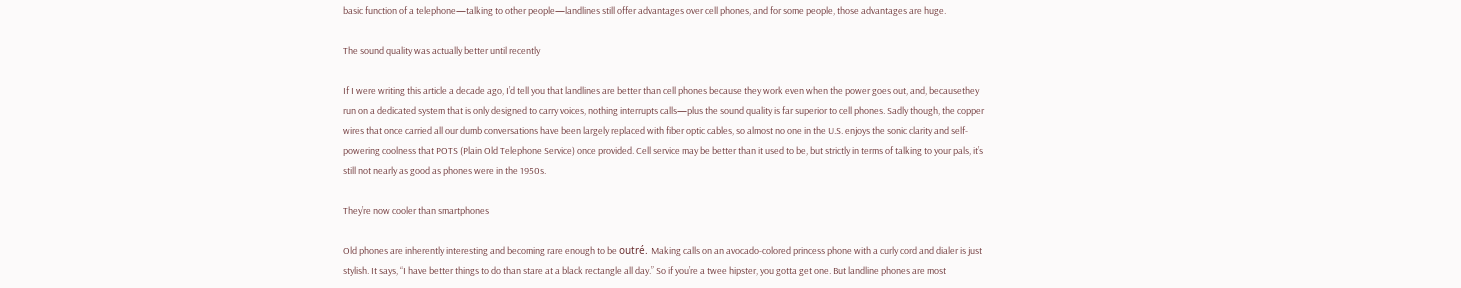basic function of a telephone—talking to other people—landlines still offer advantages over cell phones, and for some people, those advantages are huge.

The sound quality was actually better until recently

If I were writing this article a decade ago, I’d tell you that landlines are better than cell phones because they work even when the power goes out, and, becausethey run on a dedicated system that is only designed to carry voices, nothing interrupts calls—plus the sound quality is far superior to cell phones. Sadly though, the copper wires that once carried all our dumb conversations have been largely replaced with fiber optic cables, so almost no one in the U.S. enjoys the sonic clarity and self-powering coolness that POTS (Plain Old Telephone Service) once provided. Cell service may be better than it used to be, but strictly in terms of talking to your pals, it’s still not nearly as good as phones were in the 1950s.

They’re now cooler than smartphones

Old phones are inherently interesting and becoming rare enough to be outré. Making calls on an avocado-colored princess phone with a curly cord and dialer is just stylish. It says, “I have better things to do than stare at a black rectangle all day.” So if you’re a twee hipster, you gotta get one. But landline phones are most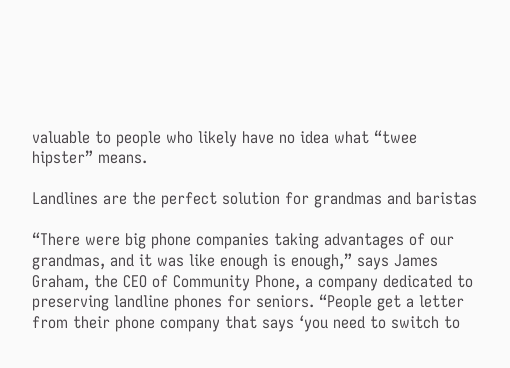valuable to people who likely have no idea what “twee hipster” means.

Landlines are the perfect solution for grandmas and baristas

“There were big phone companies taking advantages of our grandmas, and it was like enough is enough,” says James Graham, the CEO of Community Phone, a company dedicated to preserving landline phones for seniors. “People get a letter from their phone company that says ‘you need to switch to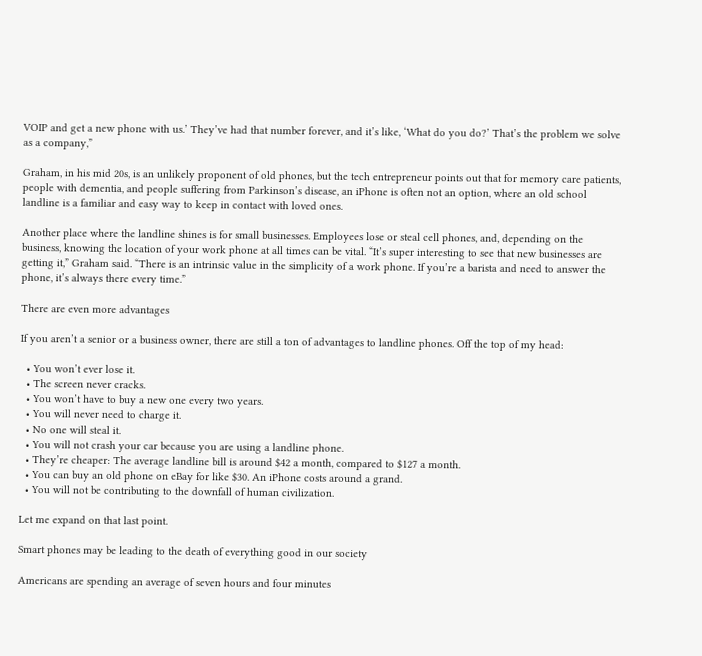VOIP and get a new phone with us.’ They’ve had that number forever, and it’s like, ‘What do you do?’ That’s the problem we solve as a company,”

Graham, in his mid 20s, is an unlikely proponent of old phones, but the tech entrepreneur points out that for memory care patients, people with dementia, and people suffering from Parkinson’s disease, an iPhone is often not an option, where an old school landline is a familiar and easy way to keep in contact with loved ones.

Another place where the landline shines is for small businesses. Employees lose or steal cell phones, and, depending on the business, knowing the location of your work phone at all times can be vital. “It’s super interesting to see that new businesses are getting it,” Graham said. “There is an intrinsic value in the simplicity of a work phone. If you’re a barista and need to answer the phone, it’s always there every time.”

There are even more advantages

If you aren’t a senior or a business owner, there are still a ton of advantages to landline phones. Off the top of my head:

  • You won’t ever lose it.
  • The screen never cracks.
  • You won’t have to buy a new one every two years.
  • You will never need to charge it.
  • No one will steal it.
  • You will not crash your car because you are using a landline phone.
  • They’re cheaper: The average landline bill is around $42 a month, compared to $127 a month.
  • You can buy an old phone on eBay for like $30. An iPhone costs around a grand.
  • You will not be contributing to the downfall of human civilization.

Let me expand on that last point.

Smart phones may be leading to the death of everything good in our society

Americans are spending an average of seven hours and four minutes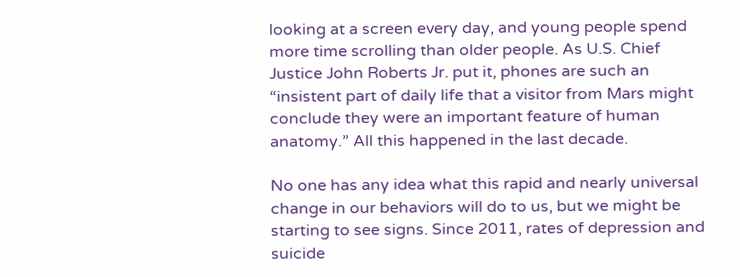looking at a screen every day, and young people spend more time scrolling than older people. As U.S. Chief Justice John Roberts Jr. put it, phones are such an “insistent part of daily life that a visitor from Mars might conclude they were an important feature of human anatomy.” All this happened in the last decade.

No one has any idea what this rapid and nearly universal change in our behaviors will do to us, but we might be starting to see signs. Since 2011, rates of depression and suicide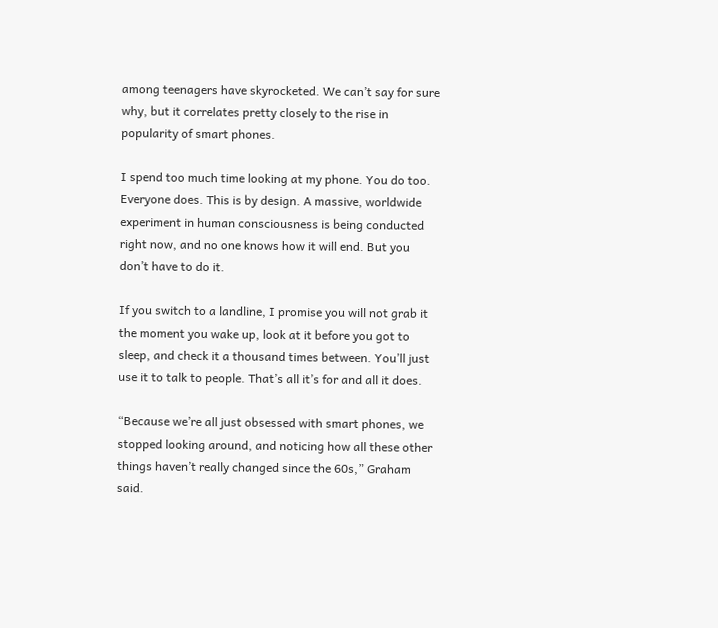among teenagers have skyrocketed. We can’t say for sure why, but it correlates pretty closely to the rise in popularity of smart phones.

I spend too much time looking at my phone. You do too. Everyone does. This is by design. A massive, worldwide experiment in human consciousness is being conducted right now, and no one knows how it will end. But you don’t have to do it.

If you switch to a landline, I promise you will not grab it the moment you wake up, look at it before you got to sleep, and check it a thousand times between. You’ll just use it to talk to people. That’s all it’s for and all it does.

“Because we’re all just obsessed with smart phones, we stopped looking around, and noticing how all these other things haven’t really changed since the 60s,” Graham said.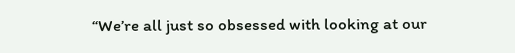“We’re all just so obsessed with looking at our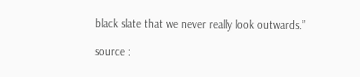black slate that we never really look outwards.”

source :